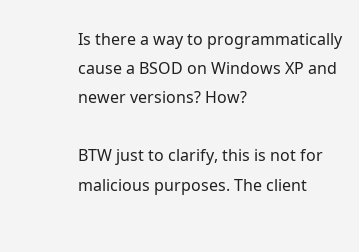Is there a way to programmatically cause a BSOD on Windows XP and newer versions? How?

BTW just to clarify, this is not for malicious purposes. The client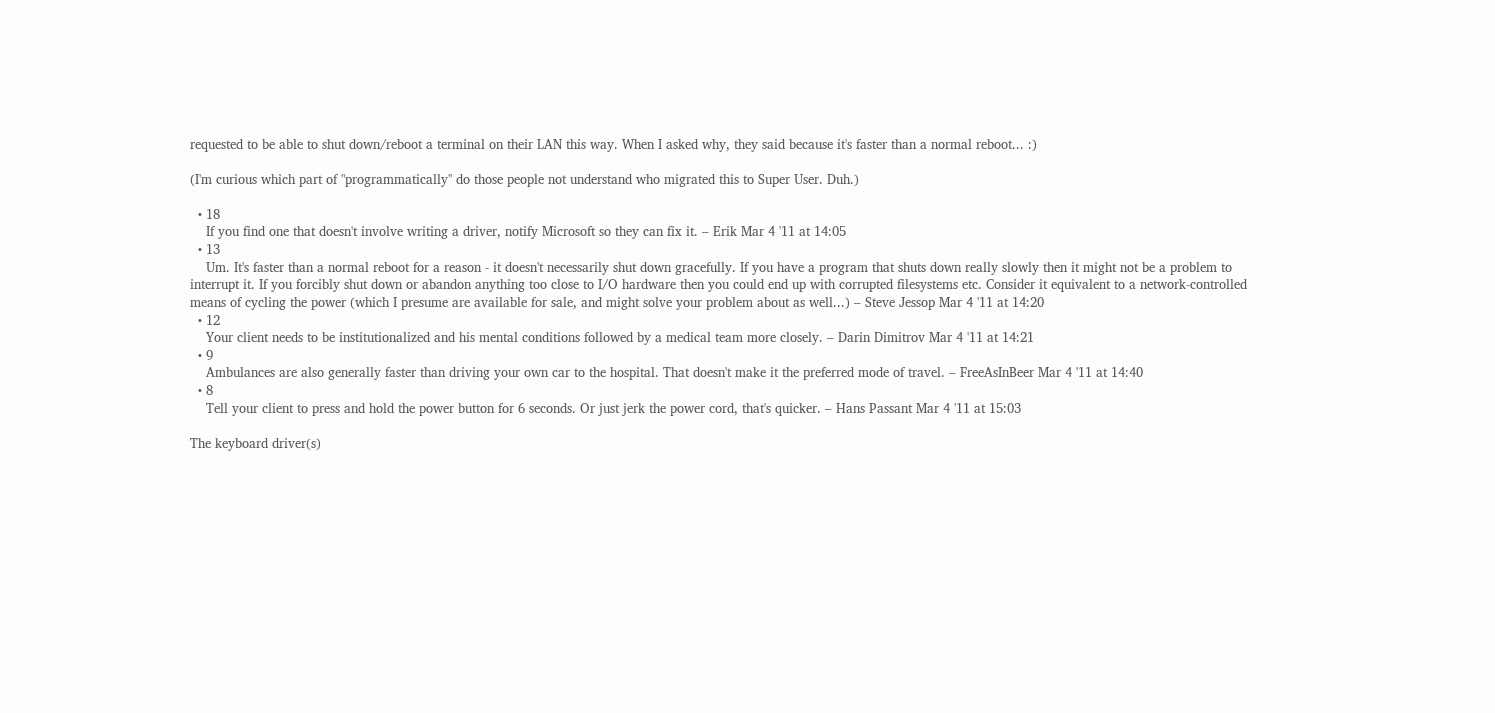requested to be able to shut down/reboot a terminal on their LAN this way. When I asked why, they said because it's faster than a normal reboot... :)

(I'm curious which part of "programmatically" do those people not understand who migrated this to Super User. Duh.)

  • 18
    If you find one that doesn't involve writing a driver, notify Microsoft so they can fix it. – Erik Mar 4 '11 at 14:05
  • 13
    Um. It's faster than a normal reboot for a reason - it doesn't necessarily shut down gracefully. If you have a program that shuts down really slowly then it might not be a problem to interrupt it. If you forcibly shut down or abandon anything too close to I/O hardware then you could end up with corrupted filesystems etc. Consider it equivalent to a network-controlled means of cycling the power (which I presume are available for sale, and might solve your problem about as well...) – Steve Jessop Mar 4 '11 at 14:20
  • 12
    Your client needs to be institutionalized and his mental conditions followed by a medical team more closely. – Darin Dimitrov Mar 4 '11 at 14:21
  • 9
    Ambulances are also generally faster than driving your own car to the hospital. That doesn't make it the preferred mode of travel. – FreeAsInBeer Mar 4 '11 at 14:40
  • 8
    Tell your client to press and hold the power button for 6 seconds. Or just jerk the power cord, that's quicker. – Hans Passant Mar 4 '11 at 15:03

The keyboard driver(s)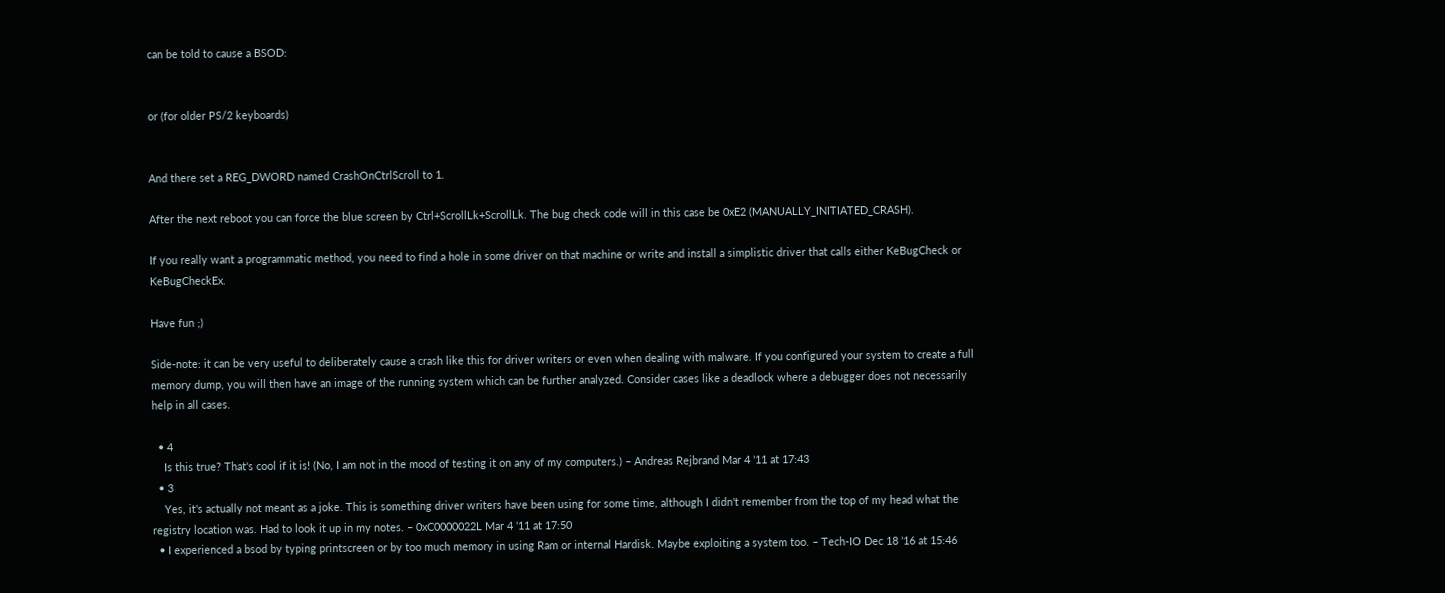can be told to cause a BSOD:


or (for older PS/2 keyboards)


And there set a REG_DWORD named CrashOnCtrlScroll to 1.

After the next reboot you can force the blue screen by Ctrl+ScrollLk+ScrollLk. The bug check code will in this case be 0xE2 (MANUALLY_INITIATED_CRASH).

If you really want a programmatic method, you need to find a hole in some driver on that machine or write and install a simplistic driver that calls either KeBugCheck or KeBugCheckEx.

Have fun ;)

Side-note: it can be very useful to deliberately cause a crash like this for driver writers or even when dealing with malware. If you configured your system to create a full memory dump, you will then have an image of the running system which can be further analyzed. Consider cases like a deadlock where a debugger does not necessarily help in all cases.

  • 4
    Is this true? That's cool if it is! (No, I am not in the mood of testing it on any of my computers.) – Andreas Rejbrand Mar 4 '11 at 17:43
  • 3
    Yes, it's actually not meant as a joke. This is something driver writers have been using for some time, although I didn't remember from the top of my head what the registry location was. Had to look it up in my notes. – 0xC0000022L Mar 4 '11 at 17:50
  • I experienced a bsod by typing printscreen or by too much memory in using Ram or internal Hardisk. Maybe exploiting a system too. – Tech-IO Dec 18 '16 at 15:46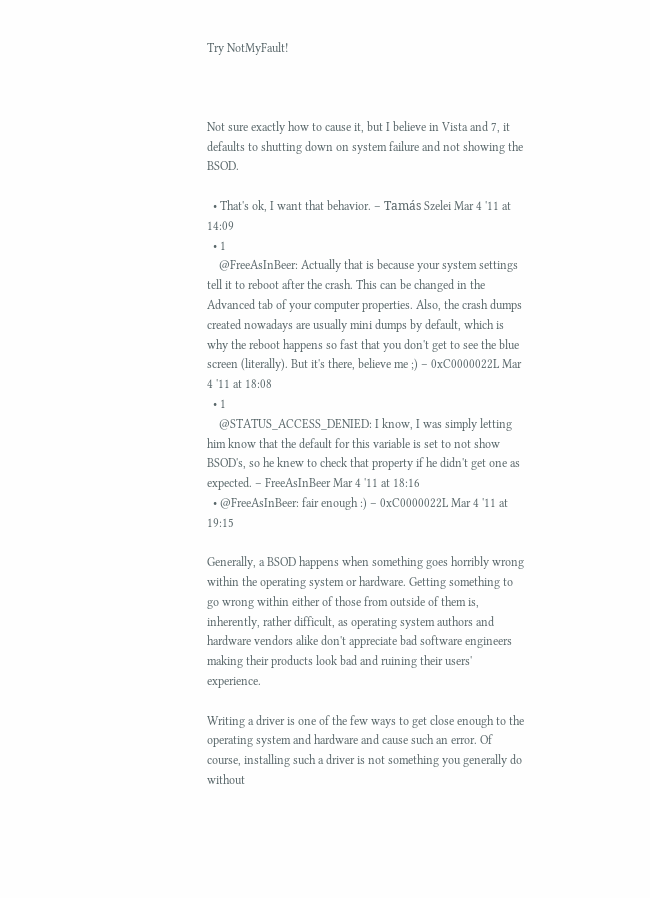Try NotMyFault!



Not sure exactly how to cause it, but I believe in Vista and 7, it defaults to shutting down on system failure and not showing the BSOD.

  • That's ok, I want that behavior. – Tamás Szelei Mar 4 '11 at 14:09
  • 1
    @FreeAsInBeer: Actually that is because your system settings tell it to reboot after the crash. This can be changed in the Advanced tab of your computer properties. Also, the crash dumps created nowadays are usually mini dumps by default, which is why the reboot happens so fast that you don't get to see the blue screen (literally). But it's there, believe me ;) – 0xC0000022L Mar 4 '11 at 18:08
  • 1
    @STATUS_ACCESS_DENIED: I know, I was simply letting him know that the default for this variable is set to not show BSOD's, so he knew to check that property if he didn't get one as expected. – FreeAsInBeer Mar 4 '11 at 18:16
  • @FreeAsInBeer: fair enough :) – 0xC0000022L Mar 4 '11 at 19:15

Generally, a BSOD happens when something goes horribly wrong within the operating system or hardware. Getting something to go wrong within either of those from outside of them is, inherently, rather difficult, as operating system authors and hardware vendors alike don't appreciate bad software engineers making their products look bad and ruining their users' experience.

Writing a driver is one of the few ways to get close enough to the operating system and hardware and cause such an error. Of course, installing such a driver is not something you generally do without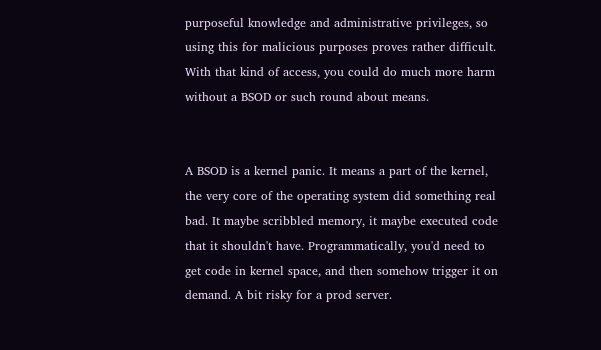purposeful knowledge and administrative privileges, so using this for malicious purposes proves rather difficult. With that kind of access, you could do much more harm without a BSOD or such round about means.


A BSOD is a kernel panic. It means a part of the kernel, the very core of the operating system did something real bad. It maybe scribbled memory, it maybe executed code that it shouldn't have. Programmatically, you'd need to get code in kernel space, and then somehow trigger it on demand. A bit risky for a prod server.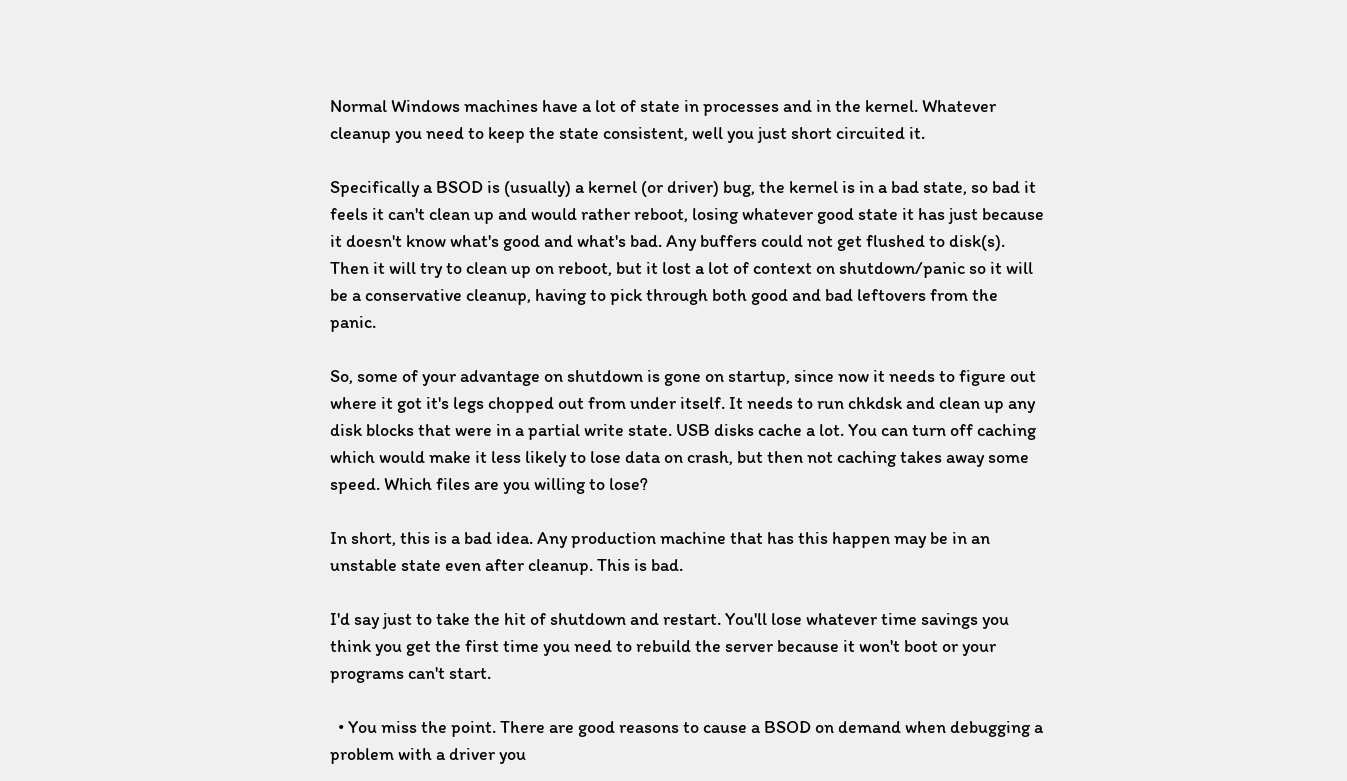Normal Windows machines have a lot of state in processes and in the kernel. Whatever cleanup you need to keep the state consistent, well you just short circuited it.

Specifically a BSOD is (usually) a kernel (or driver) bug, the kernel is in a bad state, so bad it feels it can't clean up and would rather reboot, losing whatever good state it has just because it doesn't know what's good and what's bad. Any buffers could not get flushed to disk(s). Then it will try to clean up on reboot, but it lost a lot of context on shutdown/panic so it will be a conservative cleanup, having to pick through both good and bad leftovers from the panic.

So, some of your advantage on shutdown is gone on startup, since now it needs to figure out where it got it's legs chopped out from under itself. It needs to run chkdsk and clean up any disk blocks that were in a partial write state. USB disks cache a lot. You can turn off caching which would make it less likely to lose data on crash, but then not caching takes away some speed. Which files are you willing to lose?

In short, this is a bad idea. Any production machine that has this happen may be in an unstable state even after cleanup. This is bad.

I'd say just to take the hit of shutdown and restart. You'll lose whatever time savings you think you get the first time you need to rebuild the server because it won't boot or your programs can't start.

  • You miss the point. There are good reasons to cause a BSOD on demand when debugging a problem with a driver you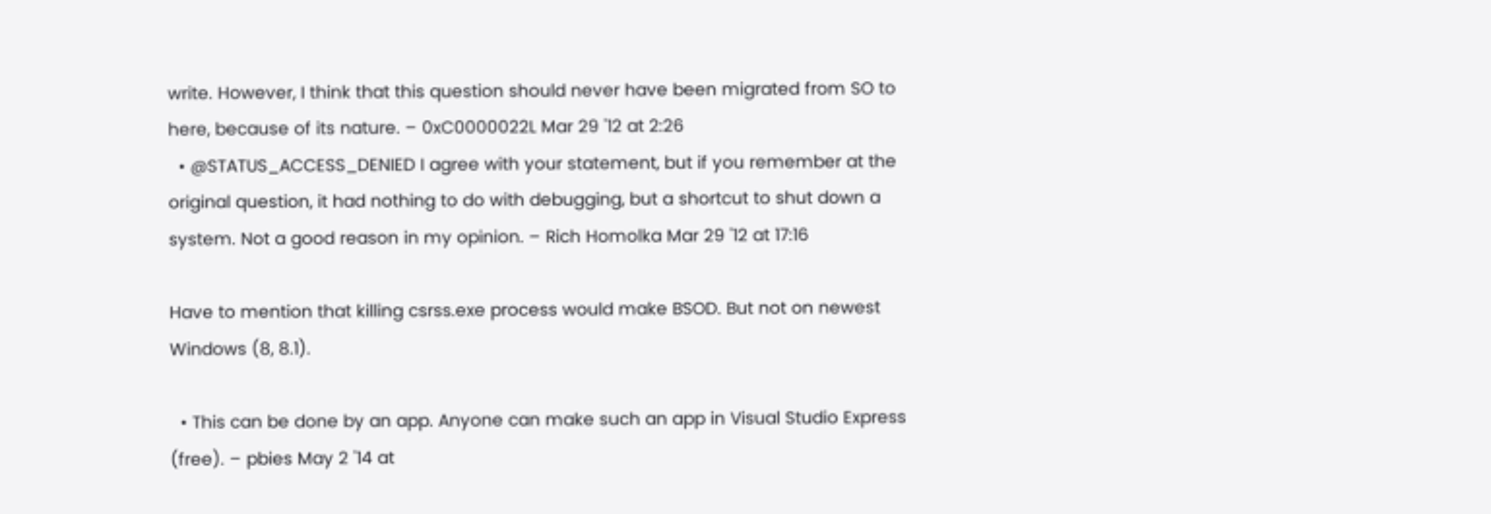write. However, I think that this question should never have been migrated from SO to here, because of its nature. – 0xC0000022L Mar 29 '12 at 2:26
  • @STATUS_ACCESS_DENIED I agree with your statement, but if you remember at the original question, it had nothing to do with debugging, but a shortcut to shut down a system. Not a good reason in my opinion. – Rich Homolka Mar 29 '12 at 17:16

Have to mention that killing csrss.exe process would make BSOD. But not on newest Windows (8, 8.1).

  • This can be done by an app. Anyone can make such an app in Visual Studio Express (free). – pbies May 2 '14 at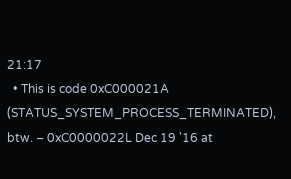21:17
  • This is code 0xC000021A (STATUS_SYSTEM_PROCESS_TERMINATED), btw. – 0xC0000022L Dec 19 '16 at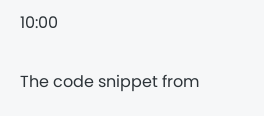10:00

The code snippet from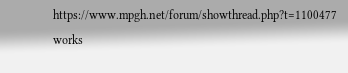https://www.mpgh.net/forum/showthread.php?t=1100477 works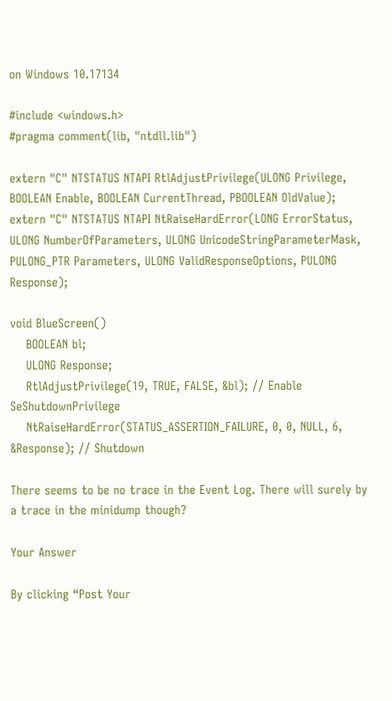on Windows 10.17134

#include <windows.h>
#pragma comment(lib, "ntdll.lib")

extern "C" NTSTATUS NTAPI RtlAdjustPrivilege(ULONG Privilege, BOOLEAN Enable, BOOLEAN CurrentThread, PBOOLEAN OldValue);
extern "C" NTSTATUS NTAPI NtRaiseHardError(LONG ErrorStatus, ULONG NumberOfParameters, ULONG UnicodeStringParameterMask,
PULONG_PTR Parameters, ULONG ValidResponseOptions, PULONG Response);

void BlueScreen()
    BOOLEAN bl;
    ULONG Response;
    RtlAdjustPrivilege(19, TRUE, FALSE, &bl); // Enable SeShutdownPrivilege
    NtRaiseHardError(STATUS_ASSERTION_FAILURE, 0, 0, NULL, 6, &Response); // Shutdown

There seems to be no trace in the Event Log. There will surely by a trace in the minidump though?

Your Answer

By clicking “Post Your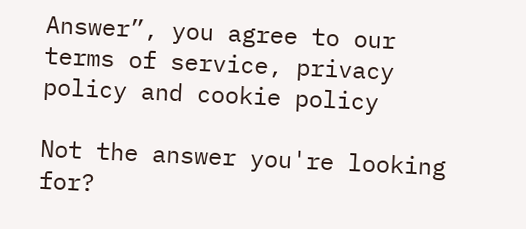Answer”, you agree to our terms of service, privacy policy and cookie policy

Not the answer you're looking for?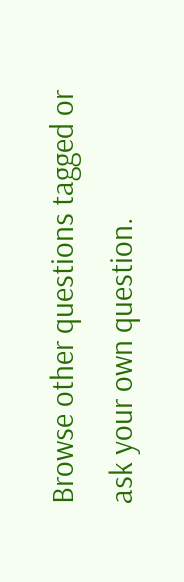Browse other questions tagged or ask your own question.